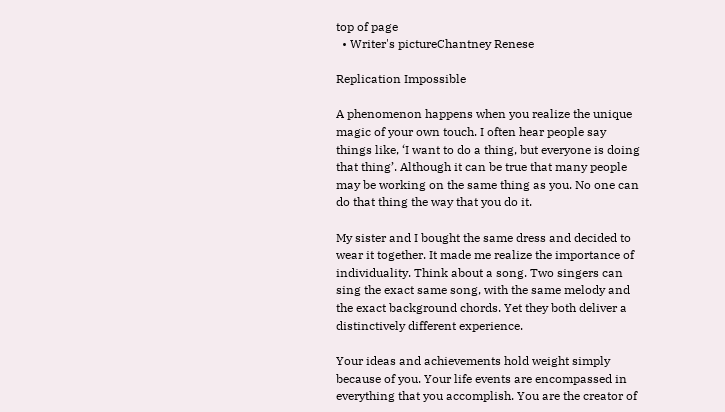top of page
  • Writer's pictureChantney Renese

Replication Impossible

A phenomenon happens when you realize the unique magic of your own touch. I often hear people say things like, ‘I want to do a thing, but everyone is doing that thing’. Although it can be true that many people may be working on the same thing as you. No one can do that thing the way that you do it.

My sister and I bought the same dress and decided to wear it together. It made me realize the importance of individuality. Think about a song. Two singers can sing the exact same song, with the same melody and the exact background chords. Yet they both deliver a distinctively different experience.

Your ideas and achievements hold weight simply because of you. Your life events are encompassed in everything that you accomplish. You are the creator of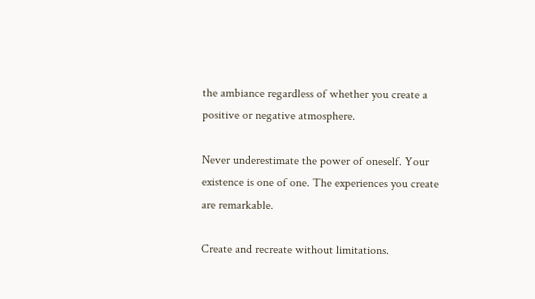the ambiance regardless of whether you create a positive or negative atmosphere.

Never underestimate the power of oneself. Your existence is one of one. The experiences you create are remarkable.

Create and recreate without limitations.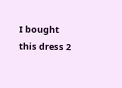I bought this dress 2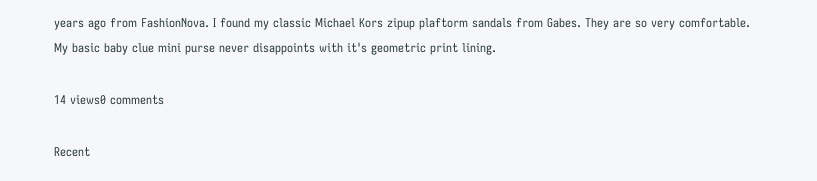years ago from FashionNova. I found my classic Michael Kors zipup plaftorm sandals from Gabes. They are so very comfortable. My basic baby clue mini purse never disappoints with it's geometric print lining.

14 views0 comments

Recent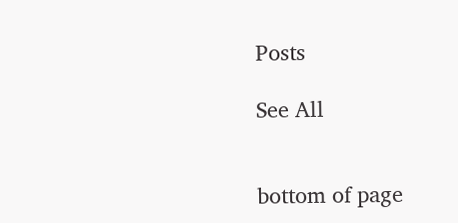Posts

See All


bottom of page